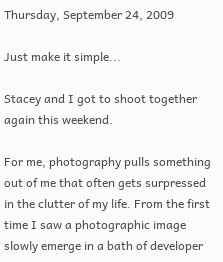Thursday, September 24, 2009

Just make it simple...

Stacey and I got to shoot together again this weekend.

For me, photography pulls something out of me that often gets surpressed in the clutter of my life. From the first time I saw a photographic image slowly emerge in a bath of developer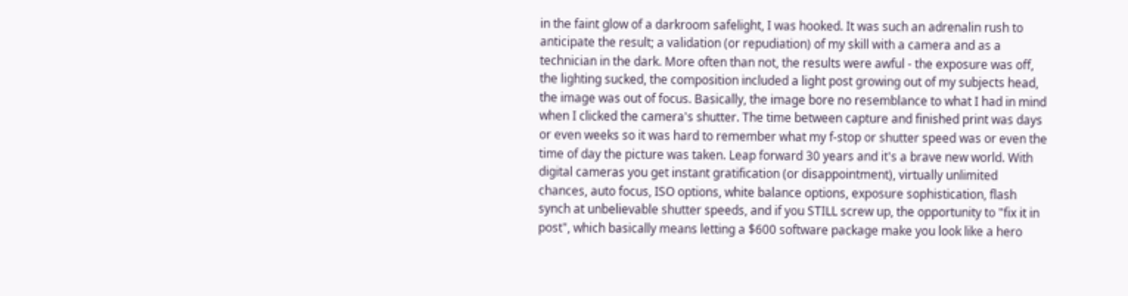in the faint glow of a darkroom safelight, I was hooked. It was such an adrenalin rush to anticipate the result; a validation (or repudiation) of my skill with a camera and as a technician in the dark. More often than not, the results were awful - the exposure was off, the lighting sucked, the composition included a light post growing out of my subjects head, the image was out of focus. Basically, the image bore no resemblance to what I had in mind when I clicked the camera's shutter. The time between capture and finished print was days or even weeks so it was hard to remember what my f-stop or shutter speed was or even the time of day the picture was taken. Leap forward 30 years and it's a brave new world. With digital cameras you get instant gratification (or disappointment), virtually unlimited chances, auto focus, ISO options, white balance options, exposure sophistication, flash synch at unbelievable shutter speeds, and if you STILL screw up, the opportunity to "fix it in post", which basically means letting a $600 software package make you look like a hero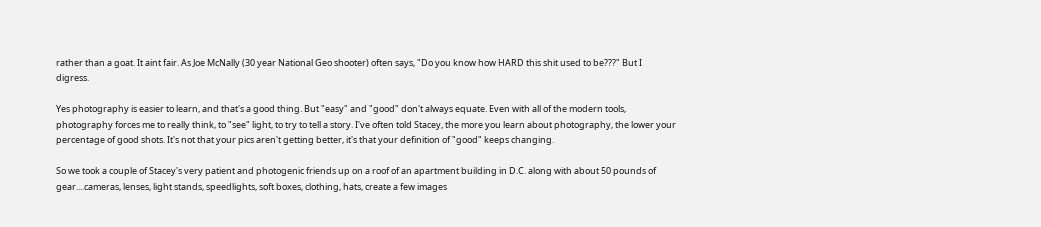rather than a goat. It aint fair. As Joe McNally (30 year National Geo shooter) often says, "Do you know how HARD this shit used to be???" But I digress.

Yes photography is easier to learn, and that's a good thing. But "easy" and "good" don't always equate. Even with all of the modern tools, photography forces me to really think, to "see" light, to try to tell a story. I've often told Stacey, the more you learn about photography, the lower your percentage of good shots. It's not that your pics aren't getting better, it's that your definition of "good" keeps changing.

So we took a couple of Stacey's very patient and photogenic friends up on a roof of an apartment building in D.C. along with about 50 pounds of gear....cameras, lenses, light stands, speedlights, soft boxes, clothing, hats, create a few images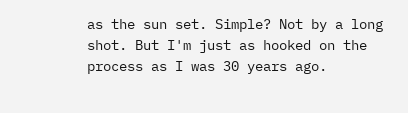as the sun set. Simple? Not by a long shot. But I'm just as hooked on the process as I was 30 years ago.